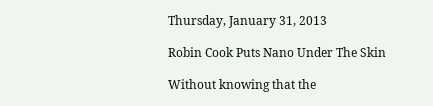Thursday, January 31, 2013

Robin Cook Puts Nano Under The Skin

Without knowing that the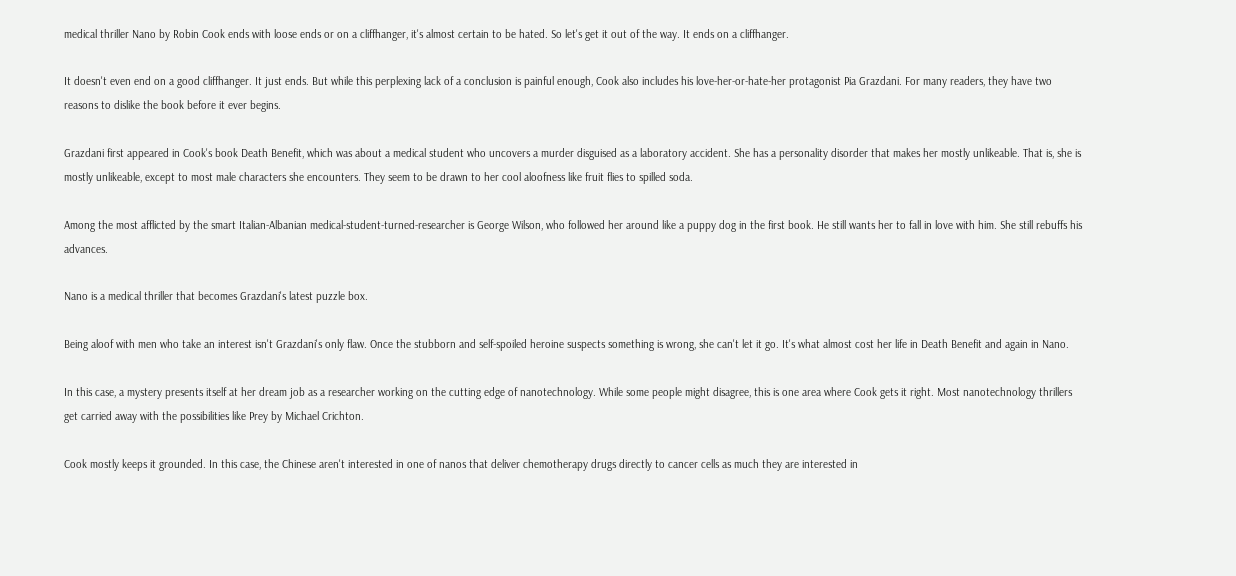medical thriller Nano by Robin Cook ends with loose ends or on a cliffhanger, it's almost certain to be hated. So let's get it out of the way. It ends on a cliffhanger.

It doesn't even end on a good cliffhanger. It just ends. But while this perplexing lack of a conclusion is painful enough, Cook also includes his love-her-or-hate-her protagonist Pia Grazdani. For many readers, they have two reasons to dislike the book before it ever begins.

Grazdani first appeared in Cook's book Death Benefit, which was about a medical student who uncovers a murder disguised as a laboratory accident. She has a personality disorder that makes her mostly unlikeable. That is, she is mostly unlikeable, except to most male characters she encounters. They seem to be drawn to her cool aloofness like fruit flies to spilled soda.

Among the most afflicted by the smart Italian-Albanian medical-student-turned-researcher is George Wilson, who followed her around like a puppy dog in the first book. He still wants her to fall in love with him. She still rebuffs his advances.

Nano is a medical thriller that becomes Grazdani's latest puzzle box.

Being aloof with men who take an interest isn't Grazdani's only flaw. Once the stubborn and self-spoiled heroine suspects something is wrong, she can't let it go. It's what almost cost her life in Death Benefit and again in Nano.

In this case, a mystery presents itself at her dream job as a researcher working on the cutting edge of nanotechnology. While some people might disagree, this is one area where Cook gets it right. Most nanotechnology thrillers get carried away with the possibilities like Prey by Michael Crichton.

Cook mostly keeps it grounded. In this case, the Chinese aren't interested in one of nanos that deliver chemotherapy drugs directly to cancer cells as much they are interested in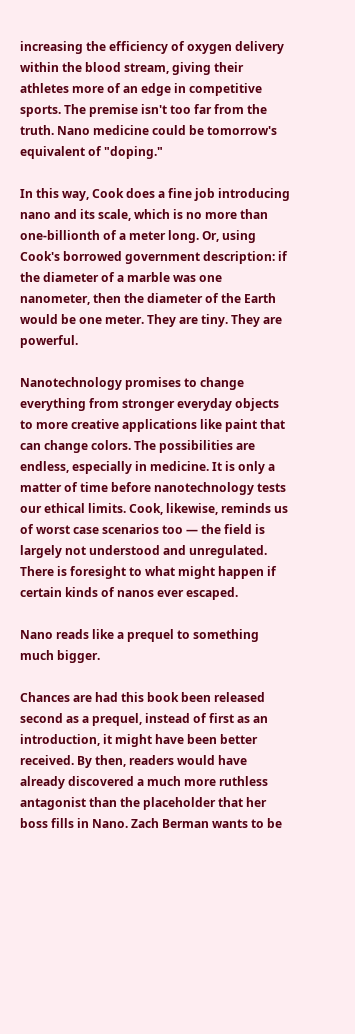increasing the efficiency of oxygen delivery within the blood stream, giving their athletes more of an edge in competitive sports. The premise isn't too far from the truth. Nano medicine could be tomorrow's equivalent of "doping."

In this way, Cook does a fine job introducing nano and its scale, which is no more than one-billionth of a meter long. Or, using Cook's borrowed government description: if the diameter of a marble was one nanometer, then the diameter of the Earth would be one meter. They are tiny. They are powerful.

Nanotechnology promises to change everything from stronger everyday objects to more creative applications like paint that can change colors. The possibilities are endless, especially in medicine. It is only a matter of time before nanotechnology tests our ethical limits. Cook, likewise, reminds us of worst case scenarios too — the field is largely not understood and unregulated. There is foresight to what might happen if certain kinds of nanos ever escaped.

Nano reads like a prequel to something much bigger.

Chances are had this book been released second as a prequel, instead of first as an introduction, it might have been better received. By then, readers would have already discovered a much more ruthless antagonist than the placeholder that her boss fills in Nano. Zach Berman wants to be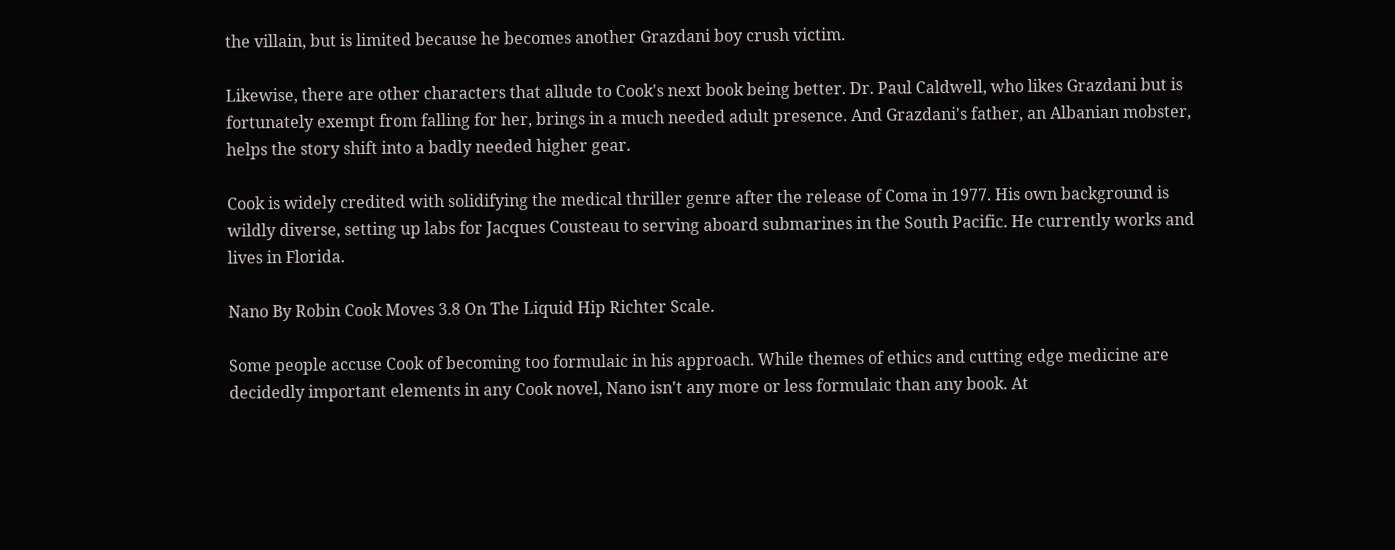the villain, but is limited because he becomes another Grazdani boy crush victim.

Likewise, there are other characters that allude to Cook's next book being better. Dr. Paul Caldwell, who likes Grazdani but is fortunately exempt from falling for her, brings in a much needed adult presence. And Grazdani's father, an Albanian mobster, helps the story shift into a badly needed higher gear.

Cook is widely credited with solidifying the medical thriller genre after the release of Coma in 1977. His own background is wildly diverse, setting up labs for Jacques Cousteau to serving aboard submarines in the South Pacific. He currently works and lives in Florida.

Nano By Robin Cook Moves 3.8 On The Liquid Hip Richter Scale.

Some people accuse Cook of becoming too formulaic in his approach. While themes of ethics and cutting edge medicine are decidedly important elements in any Cook novel, Nano isn't any more or less formulaic than any book. At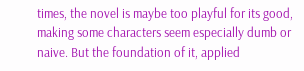times, the novel is maybe too playful for its good, making some characters seem especially dumb or naive. But the foundation of it, applied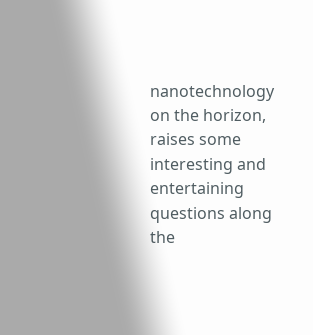nanotechnology on the horizon, raises some interesting and entertaining questions along the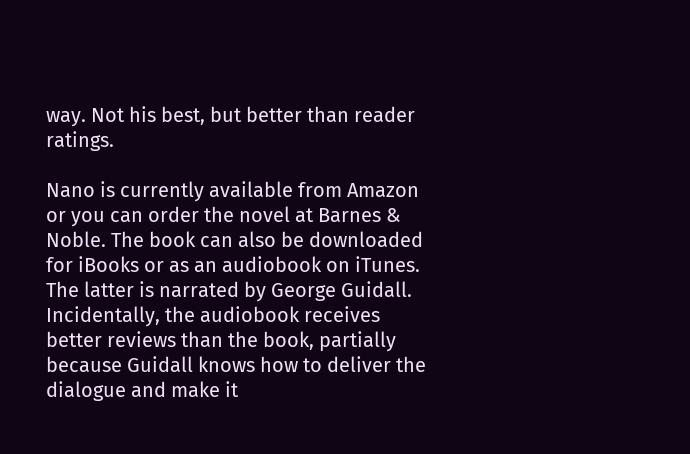way. Not his best, but better than reader ratings.

Nano is currently available from Amazon or you can order the novel at Barnes & Noble. The book can also be downloaded for iBooks or as an audiobook on iTunes. The latter is narrated by George Guidall. Incidentally, the audiobook receives better reviews than the book, partially because Guidall knows how to deliver the dialogue and make it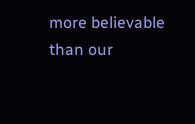more believable than our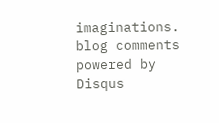imaginations.
blog comments powered by Disqus